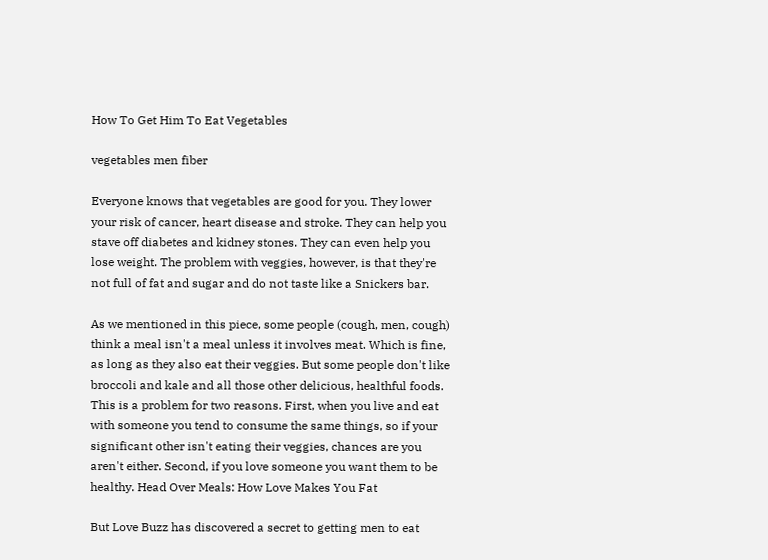How To Get Him To Eat Vegetables

vegetables men fiber

Everyone knows that vegetables are good for you. They lower your risk of cancer, heart disease and stroke. They can help you stave off diabetes and kidney stones. They can even help you lose weight. The problem with veggies, however, is that they're not full of fat and sugar and do not taste like a Snickers bar.

As we mentioned in this piece, some people (cough, men, cough) think a meal isn't a meal unless it involves meat. Which is fine, as long as they also eat their veggies. But some people don't like broccoli and kale and all those other delicious, healthful foods. This is a problem for two reasons. First, when you live and eat with someone you tend to consume the same things, so if your significant other isn't eating their veggies, chances are you aren't either. Second, if you love someone you want them to be healthy. Head Over Meals: How Love Makes You Fat

But Love Buzz has discovered a secret to getting men to eat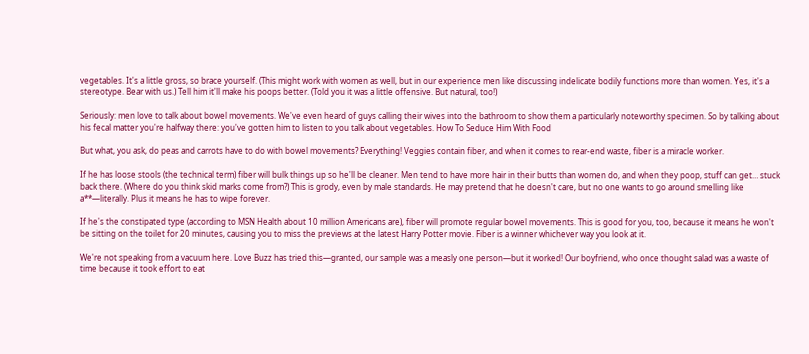vegetables. It's a little gross, so brace yourself. (This might work with women as well, but in our experience men like discussing indelicate bodily functions more than women. Yes, it's a stereotype. Bear with us.) Tell him it'll make his poops better. (Told you it was a little offensive. But natural, too!)

Seriously: men love to talk about bowel movements. We've even heard of guys calling their wives into the bathroom to show them a particularly noteworthy specimen. So by talking about his fecal matter you're halfway there: you've gotten him to listen to you talk about vegetables. How To Seduce Him With Food

But what, you ask, do peas and carrots have to do with bowel movements? Everything! Veggies contain fiber, and when it comes to rear-end waste, fiber is a miracle worker.

If he has loose stools (the technical term) fiber will bulk things up so he'll be cleaner. Men tend to have more hair in their butts than women do, and when they poop, stuff can get… stuck back there. (Where do you think skid marks come from?) This is grody, even by male standards. He may pretend that he doesn't care, but no one wants to go around smelling like a**—literally. Plus it means he has to wipe forever.

If he's the constipated type (according to MSN Health about 10 million Americans are), fiber will promote regular bowel movements. This is good for you, too, because it means he won't be sitting on the toilet for 20 minutes, causing you to miss the previews at the latest Harry Potter movie. Fiber is a winner whichever way you look at it.

We're not speaking from a vacuum here. Love Buzz has tried this—granted, our sample was a measly one person—but it worked! Our boyfriend, who once thought salad was a waste of time because it took effort to eat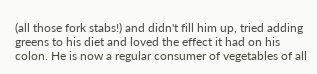(all those fork stabs!) and didn't fill him up, tried adding greens to his diet and loved the effect it had on his colon. He is now a regular consumer of vegetables of all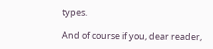types.

And of course if you, dear reader,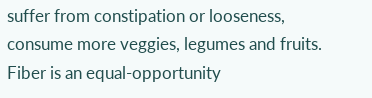suffer from constipation or looseness, consume more veggies, legumes and fruits. Fiber is an equal-opportunity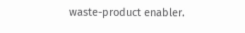waste-product enabler.